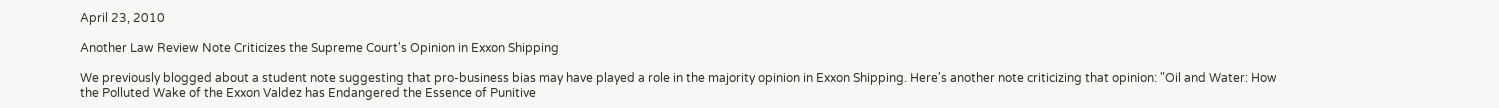April 23, 2010

Another Law Review Note Criticizes the Supreme Court's Opinion in Exxon Shipping

We previously blogged about a student note suggesting that pro-business bias may have played a role in the majority opinion in Exxon Shipping. Here's another note criticizing that opinion: "Oil and Water: How the Polluted Wake of the Exxon Valdez has Endangered the Essence of Punitive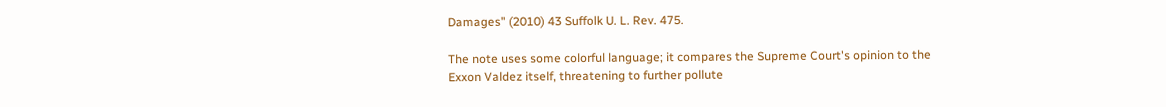Damages" (2010) 43 Suffolk U. L. Rev. 475.

The note uses some colorful language; it compares the Supreme Court's opinion to the Exxon Valdez itself, threatening to further pollute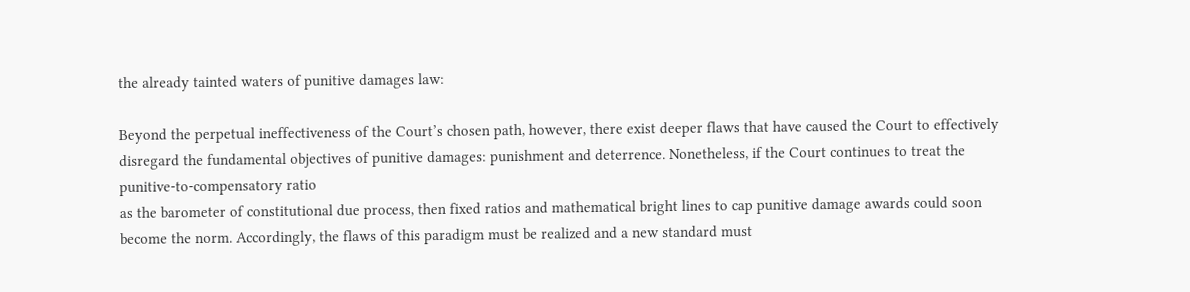the already tainted waters of punitive damages law:

Beyond the perpetual ineffectiveness of the Court’s chosen path, however, there exist deeper flaws that have caused the Court to effectively disregard the fundamental objectives of punitive damages: punishment and deterrence. Nonetheless, if the Court continues to treat the punitive-to-compensatory ratio
as the barometer of constitutional due process, then fixed ratios and mathematical bright lines to cap punitive damage awards could soon become the norm. Accordingly, the flaws of this paradigm must be realized and a new standard must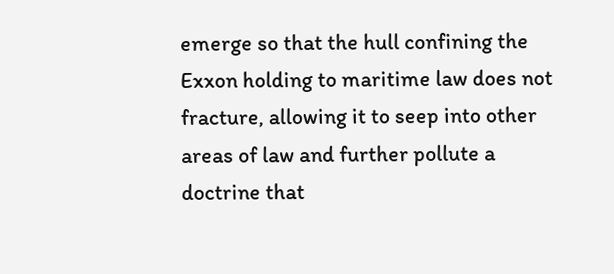emerge so that the hull confining the Exxon holding to maritime law does not fracture, allowing it to seep into other areas of law and further pollute a doctrine that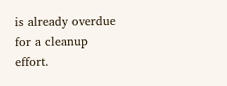is already overdue for a cleanup effort.